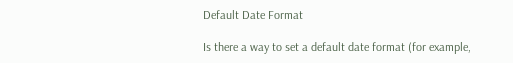Default Date Format

Is there a way to set a default date format (for example,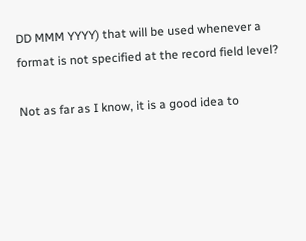DD MMM YYYY) that will be used whenever a format is not specified at the record field level?

Not as far as I know, it is a good idea to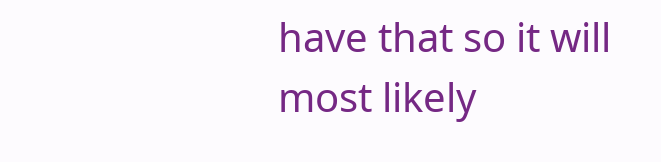have that so it will most likely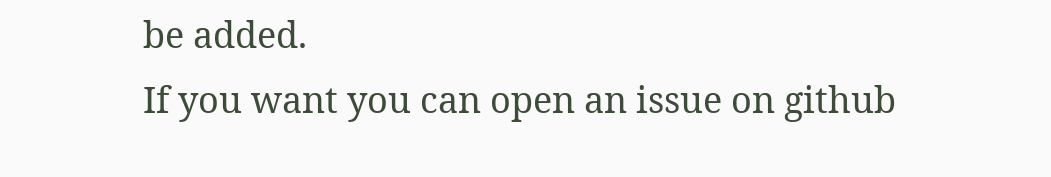be added.
If you want you can open an issue on github